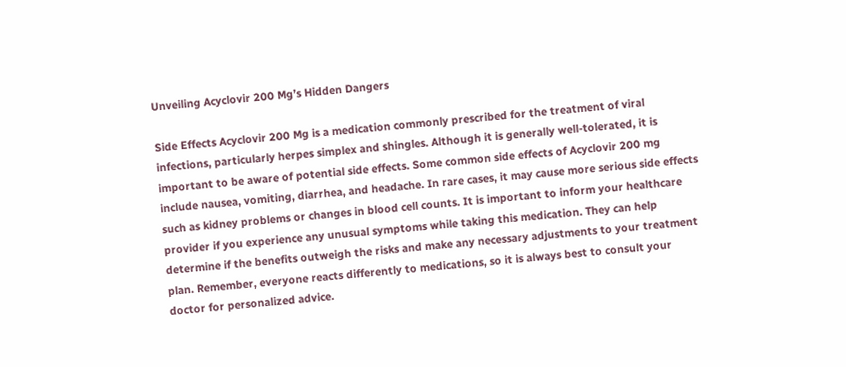Unveiling Acyclovir 200 Mg’s Hidden Dangers

Side Effects Acyclovir 200 Mg is a medication commonly prescribed for the treatment of viral infections, particularly herpes simplex and shingles. Although it is generally well-tolerated, it is important to be aware of potential side effects. Some common side effects of Acyclovir 200 mg include nausea, vomiting, diarrhea, and headache. In rare cases, it may cause more serious side effects such as kidney problems or changes in blood cell counts. It is important to inform your healthcare provider if you experience any unusual symptoms while taking this medication. They can help determine if the benefits outweigh the risks and make any necessary adjustments to your treatment plan. Remember, everyone reacts differently to medications, so it is always best to consult your doctor for personalized advice.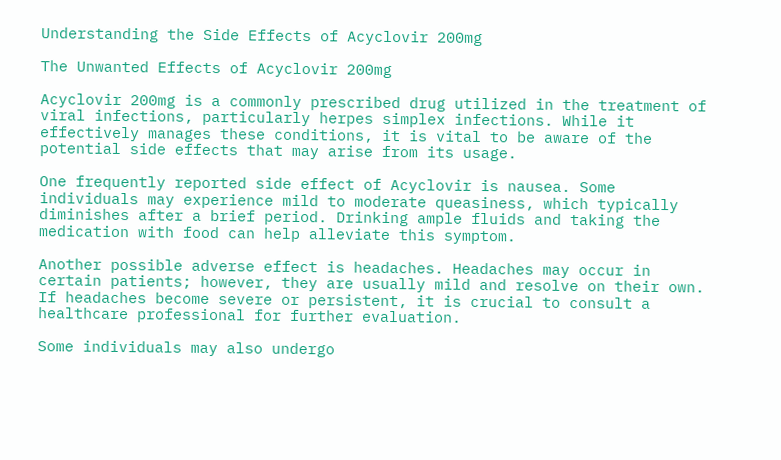Understanding the Side Effects of Acyclovir 200mg

The Unwanted Effects of Acyclovir 200mg

Acyclovir 200mg is a commonly prescribed drug utilized in the treatment of viral infections, particularly herpes simplex infections. While it effectively manages these conditions, it is vital to be aware of the potential side effects that may arise from its usage.

One frequently reported side effect of Acyclovir is nausea. Some individuals may experience mild to moderate queasiness, which typically diminishes after a brief period. Drinking ample fluids and taking the medication with food can help alleviate this symptom.

Another possible adverse effect is headaches. Headaches may occur in certain patients; however, they are usually mild and resolve on their own. If headaches become severe or persistent, it is crucial to consult a healthcare professional for further evaluation.

Some individuals may also undergo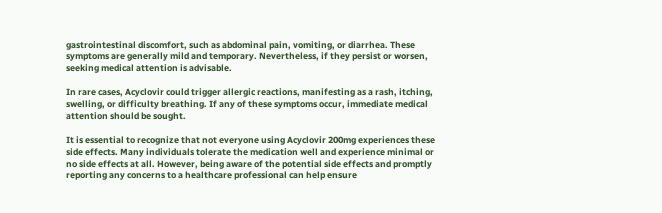gastrointestinal discomfort, such as abdominal pain, vomiting, or diarrhea. These symptoms are generally mild and temporary. Nevertheless, if they persist or worsen, seeking medical attention is advisable.

In rare cases, Acyclovir could trigger allergic reactions, manifesting as a rash, itching, swelling, or difficulty breathing. If any of these symptoms occur, immediate medical attention should be sought.

It is essential to recognize that not everyone using Acyclovir 200mg experiences these side effects. Many individuals tolerate the medication well and experience minimal or no side effects at all. However, being aware of the potential side effects and promptly reporting any concerns to a healthcare professional can help ensure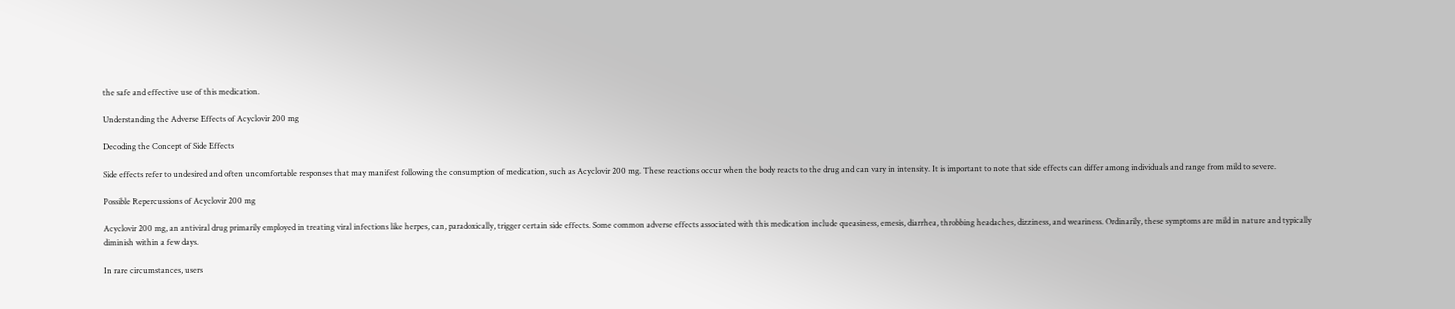the safe and effective use of this medication.

Understanding the Adverse Effects of Acyclovir 200 mg

Decoding the Concept of Side Effects

Side effects refer to undesired and often uncomfortable responses that may manifest following the consumption of medication, such as Acyclovir 200 mg. These reactions occur when the body reacts to the drug and can vary in intensity. It is important to note that side effects can differ among individuals and range from mild to severe.

Possible Repercussions of Acyclovir 200 mg

Acyclovir 200 mg, an antiviral drug primarily employed in treating viral infections like herpes, can, paradoxically, trigger certain side effects. Some common adverse effects associated with this medication include queasiness, emesis, diarrhea, throbbing headaches, dizziness, and weariness. Ordinarily, these symptoms are mild in nature and typically diminish within a few days.

In rare circumstances, users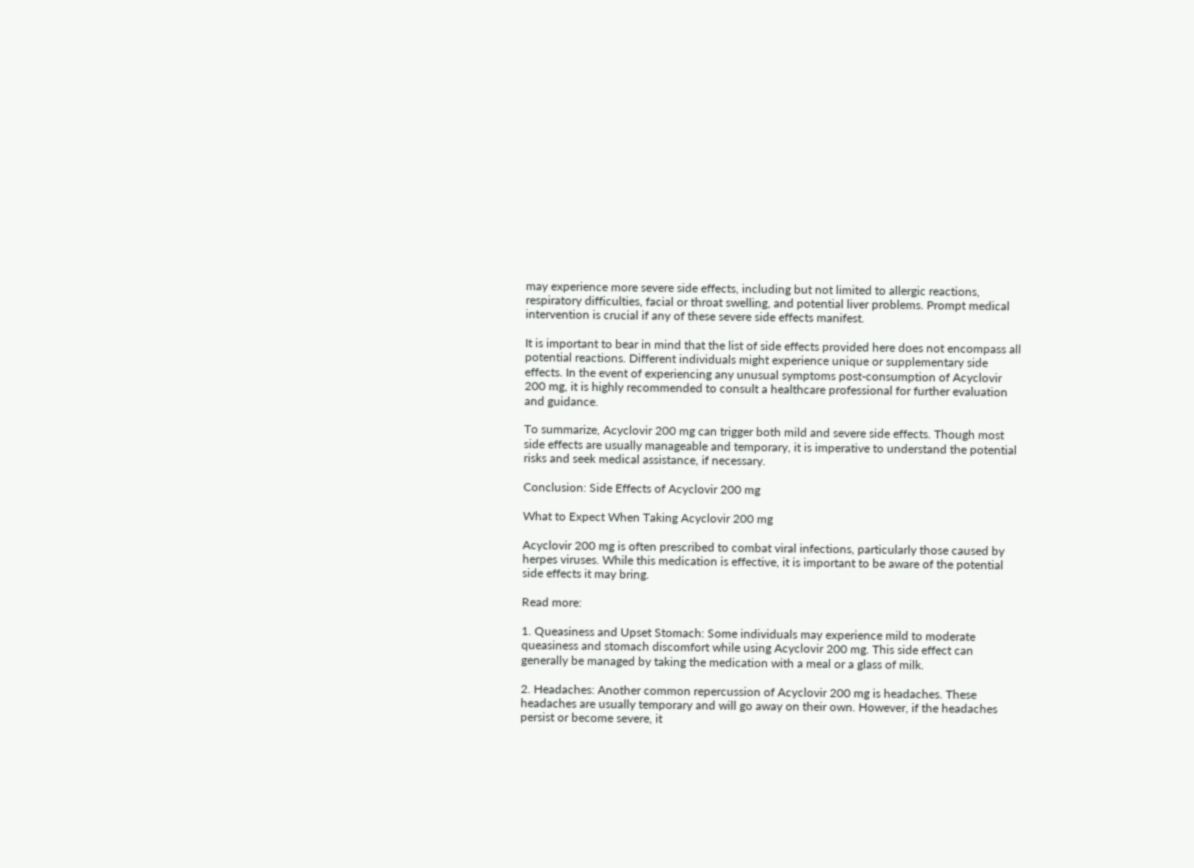may experience more severe side effects, including but not limited to allergic reactions, respiratory difficulties, facial or throat swelling, and potential liver problems. Prompt medical intervention is crucial if any of these severe side effects manifest.

It is important to bear in mind that the list of side effects provided here does not encompass all potential reactions. Different individuals might experience unique or supplementary side effects. In the event of experiencing any unusual symptoms post-consumption of Acyclovir 200 mg, it is highly recommended to consult a healthcare professional for further evaluation and guidance.

To summarize, Acyclovir 200 mg can trigger both mild and severe side effects. Though most side effects are usually manageable and temporary, it is imperative to understand the potential risks and seek medical assistance, if necessary.

Conclusion: Side Effects of Acyclovir 200 mg

What to Expect When Taking Acyclovir 200 mg

Acyclovir 200 mg is often prescribed to combat viral infections, particularly those caused by herpes viruses. While this medication is effective, it is important to be aware of the potential side effects it may bring.

Read more:

1. Queasiness and Upset Stomach: Some individuals may experience mild to moderate queasiness and stomach discomfort while using Acyclovir 200 mg. This side effect can generally be managed by taking the medication with a meal or a glass of milk.

2. Headaches: Another common repercussion of Acyclovir 200 mg is headaches. These headaches are usually temporary and will go away on their own. However, if the headaches persist or become severe, it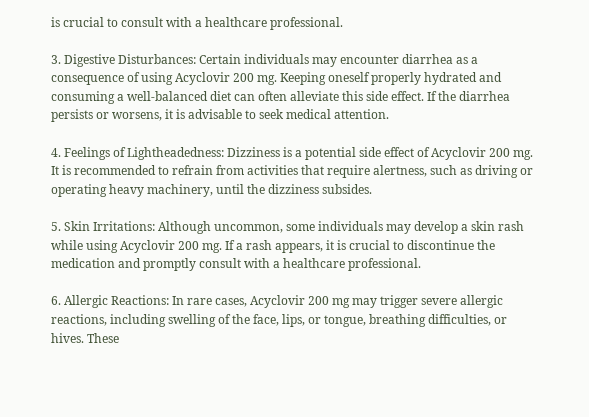is crucial to consult with a healthcare professional.

3. Digestive Disturbances: Certain individuals may encounter diarrhea as a consequence of using Acyclovir 200 mg. Keeping oneself properly hydrated and consuming a well-balanced diet can often alleviate this side effect. If the diarrhea persists or worsens, it is advisable to seek medical attention.

4. Feelings of Lightheadedness: Dizziness is a potential side effect of Acyclovir 200 mg. It is recommended to refrain from activities that require alertness, such as driving or operating heavy machinery, until the dizziness subsides.

5. Skin Irritations: Although uncommon, some individuals may develop a skin rash while using Acyclovir 200 mg. If a rash appears, it is crucial to discontinue the medication and promptly consult with a healthcare professional.

6. Allergic Reactions: In rare cases, Acyclovir 200 mg may trigger severe allergic reactions, including swelling of the face, lips, or tongue, breathing difficulties, or hives. These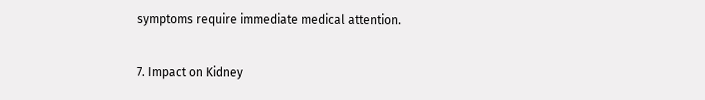symptoms require immediate medical attention.

7. Impact on Kidney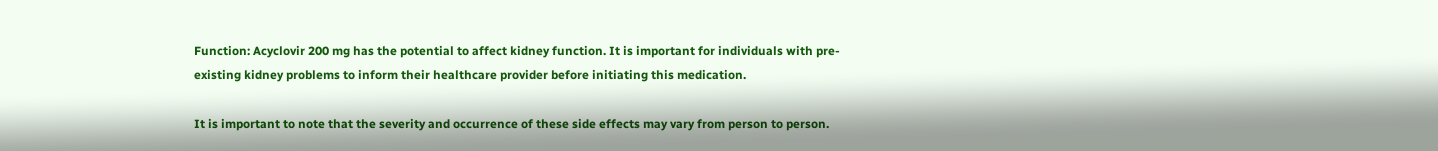Function: Acyclovir 200 mg has the potential to affect kidney function. It is important for individuals with pre-existing kidney problems to inform their healthcare provider before initiating this medication.

It is important to note that the severity and occurrence of these side effects may vary from person to person.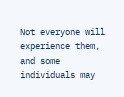Not everyone will experience them, and some individuals may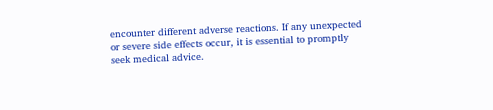encounter different adverse reactions. If any unexpected or severe side effects occur, it is essential to promptly seek medical advice.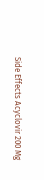Side Effects Acyclovir 200 Mg